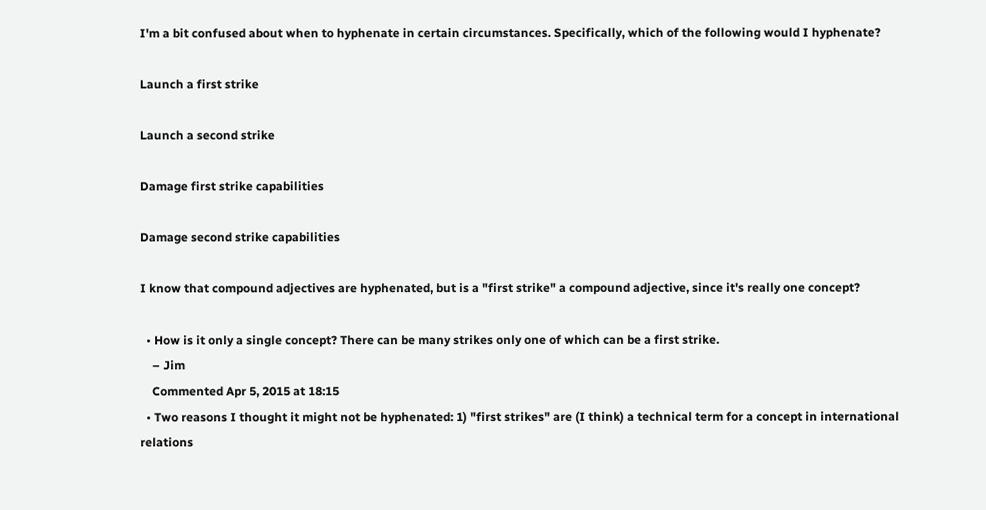I'm a bit confused about when to hyphenate in certain circumstances. Specifically, which of the following would I hyphenate?

Launch a first strike

Launch a second strike

Damage first strike capabilities

Damage second strike capabilities

I know that compound adjectives are hyphenated, but is a "first strike" a compound adjective, since it's really one concept?

  • How is it only a single concept? There can be many strikes only one of which can be a first strike.
    – Jim
    Commented Apr 5, 2015 at 18:15
  • Two reasons I thought it might not be hyphenated: 1) "first strikes" are (I think) a technical term for a concept in international relations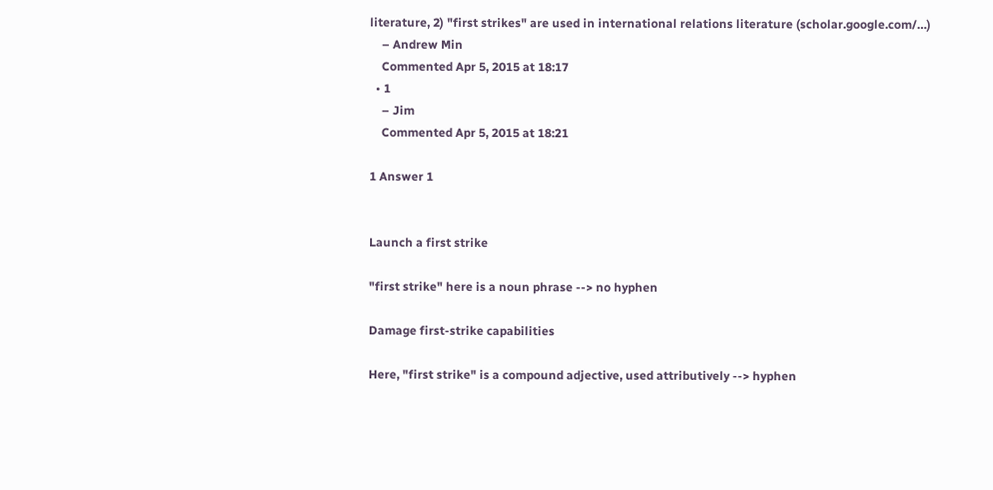literature, 2) "first strikes" are used in international relations literature (scholar.google.com/…)
    – Andrew Min
    Commented Apr 5, 2015 at 18:17
  • 1
    – Jim
    Commented Apr 5, 2015 at 18:21

1 Answer 1


Launch a first strike

"first strike" here is a noun phrase --> no hyphen

Damage first-strike capabilities

Here, "first strike" is a compound adjective, used attributively --> hyphen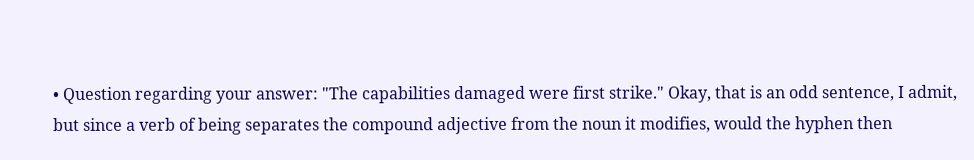• Question regarding your answer: "The capabilities damaged were first strike." Okay, that is an odd sentence, I admit, but since a verb of being separates the compound adjective from the noun it modifies, would the hyphen then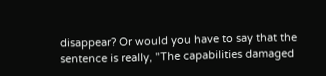disappear? Or would you have to say that the sentence is really, "The capabilities damaged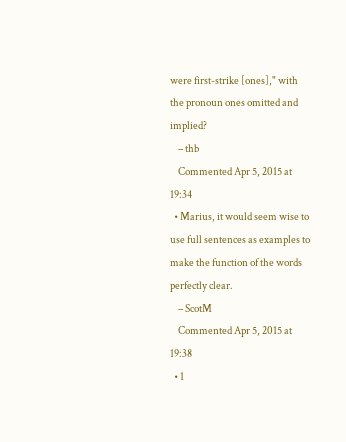were first-strike [ones]," with the pronoun ones omitted and implied?
    – thb
    Commented Apr 5, 2015 at 19:34
  • Marius, it would seem wise to use full sentences as examples to make the function of the words perfectly clear.
    – ScotM
    Commented Apr 5, 2015 at 19:38
  • 1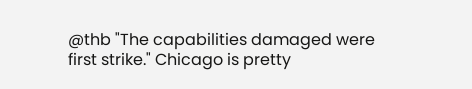@thb "The capabilities damaged were first strike." Chicago is pretty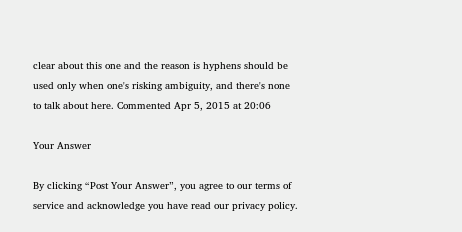clear about this one and the reason is hyphens should be used only when one's risking ambiguity, and there's none to talk about here. Commented Apr 5, 2015 at 20:06

Your Answer

By clicking “Post Your Answer”, you agree to our terms of service and acknowledge you have read our privacy policy.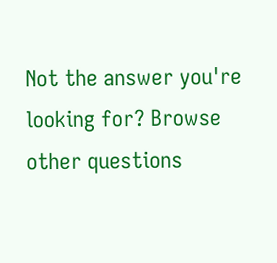Not the answer you're looking for? Browse other questions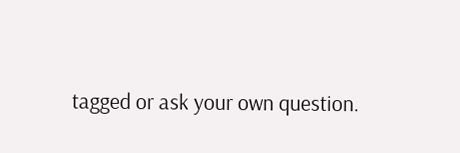tagged or ask your own question.